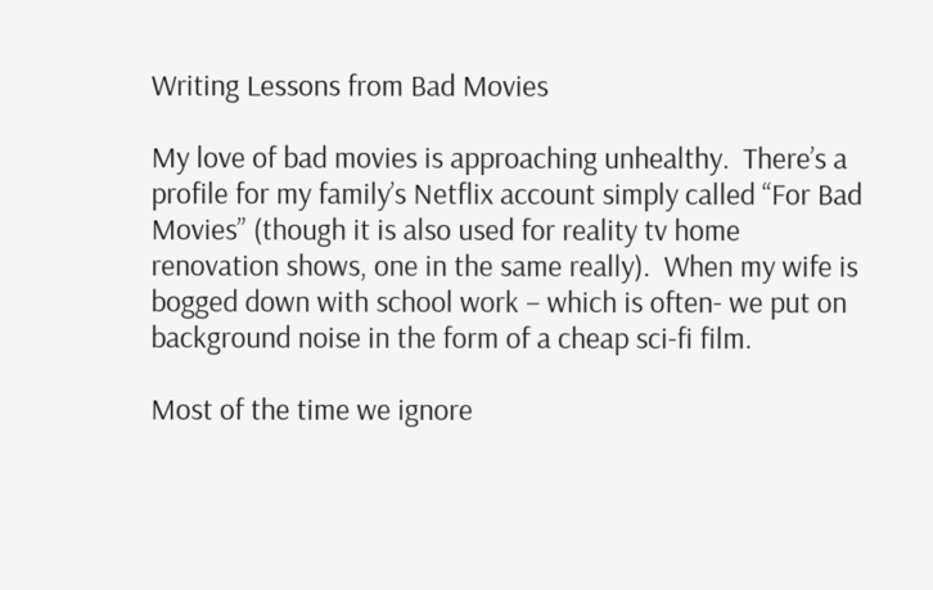Writing Lessons from Bad Movies

My love of bad movies is approaching unhealthy.  There’s a profile for my family’s Netflix account simply called “For Bad Movies” (though it is also used for reality tv home renovation shows, one in the same really).  When my wife is bogged down with school work – which is often- we put on background noise in the form of a cheap sci-fi film.

Most of the time we ignore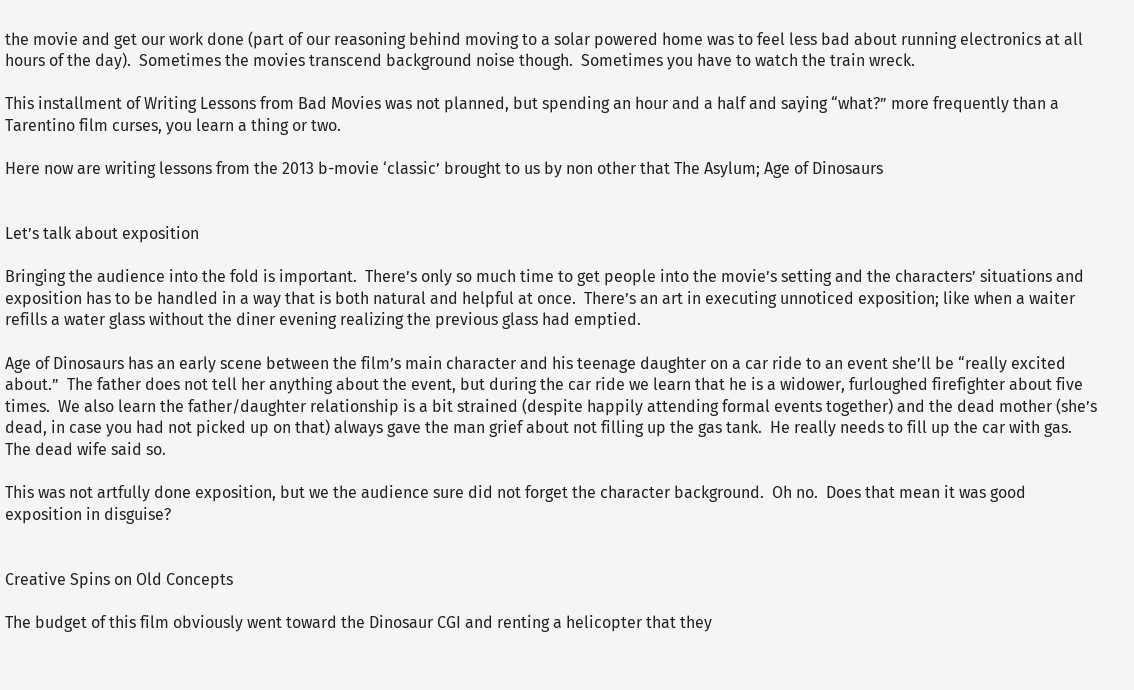the movie and get our work done (part of our reasoning behind moving to a solar powered home was to feel less bad about running electronics at all hours of the day).  Sometimes the movies transcend background noise though.  Sometimes you have to watch the train wreck.

This installment of Writing Lessons from Bad Movies was not planned, but spending an hour and a half and saying “what?” more frequently than a Tarentino film curses, you learn a thing or two.

Here now are writing lessons from the 2013 b-movie ‘classic’ brought to us by non other that The Asylum; Age of Dinosaurs


Let’s talk about exposition

Bringing the audience into the fold is important.  There’s only so much time to get people into the movie’s setting and the characters’ situations and exposition has to be handled in a way that is both natural and helpful at once.  There’s an art in executing unnoticed exposition; like when a waiter refills a water glass without the diner evening realizing the previous glass had emptied.

Age of Dinosaurs has an early scene between the film’s main character and his teenage daughter on a car ride to an event she’ll be “really excited about.”  The father does not tell her anything about the event, but during the car ride we learn that he is a widower, furloughed firefighter about five times.  We also learn the father/daughter relationship is a bit strained (despite happily attending formal events together) and the dead mother (she’s dead, in case you had not picked up on that) always gave the man grief about not filling up the gas tank.  He really needs to fill up the car with gas.  The dead wife said so.

This was not artfully done exposition, but we the audience sure did not forget the character background.  Oh no.  Does that mean it was good exposition in disguise?


Creative Spins on Old Concepts

The budget of this film obviously went toward the Dinosaur CGI and renting a helicopter that they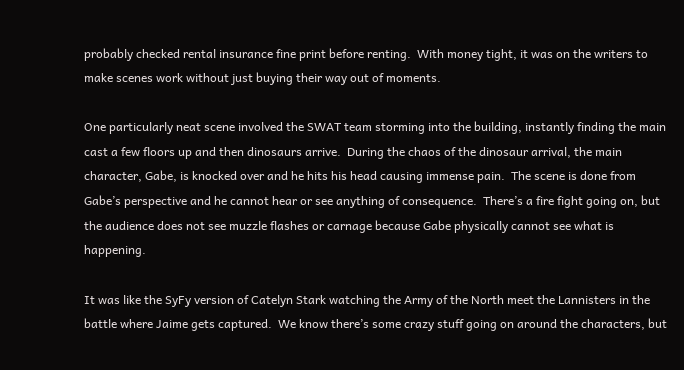probably checked rental insurance fine print before renting.  With money tight, it was on the writers to make scenes work without just buying their way out of moments.

One particularly neat scene involved the SWAT team storming into the building, instantly finding the main cast a few floors up and then dinosaurs arrive.  During the chaos of the dinosaur arrival, the main character, Gabe, is knocked over and he hits his head causing immense pain.  The scene is done from Gabe’s perspective and he cannot hear or see anything of consequence.  There’s a fire fight going on, but the audience does not see muzzle flashes or carnage because Gabe physically cannot see what is happening.

It was like the SyFy version of Catelyn Stark watching the Army of the North meet the Lannisters in the battle where Jaime gets captured.  We know there’s some crazy stuff going on around the characters, but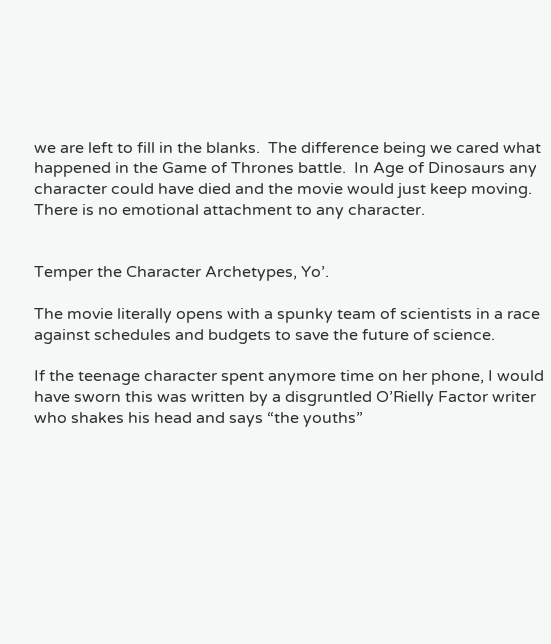we are left to fill in the blanks.  The difference being we cared what happened in the Game of Thrones battle.  In Age of Dinosaurs any character could have died and the movie would just keep moving.  There is no emotional attachment to any character.


Temper the Character Archetypes, Yo’.

The movie literally opens with a spunky team of scientists in a race against schedules and budgets to save the future of science.

If the teenage character spent anymore time on her phone, I would have sworn this was written by a disgruntled O’Rielly Factor writer who shakes his head and says “the youths”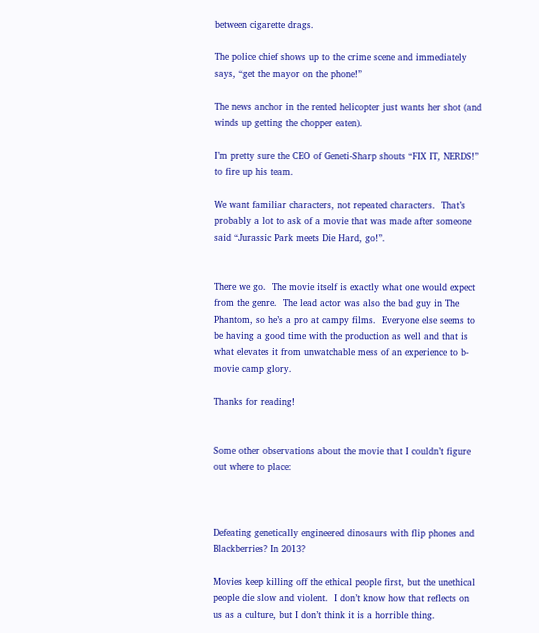between cigarette drags.

The police chief shows up to the crime scene and immediately says, “get the mayor on the phone!”

The news anchor in the rented helicopter just wants her shot (and winds up getting the chopper eaten).

I’m pretty sure the CEO of Geneti-Sharp shouts “FIX IT, NERDS!” to fire up his team.

We want familiar characters, not repeated characters.  That’s probably a lot to ask of a movie that was made after someone said “Jurassic Park meets Die Hard, go!”.


There we go.  The movie itself is exactly what one would expect from the genre.  The lead actor was also the bad guy in The Phantom, so he’s a pro at campy films.  Everyone else seems to be having a good time with the production as well and that is what elevates it from unwatchable mess of an experience to b-movie camp glory.

Thanks for reading!


Some other observations about the movie that I couldn’t figure out where to place:



Defeating genetically engineered dinosaurs with flip phones and Blackberries? In 2013?

Movies keep killing off the ethical people first, but the unethical people die slow and violent.  I don’t know how that reflects on us as a culture, but I don’t think it is a horrible thing.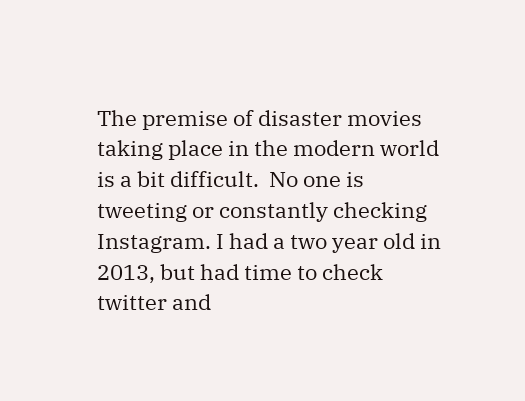The premise of disaster movies taking place in the modern world is a bit difficult.  No one is tweeting or constantly checking Instagram. I had a two year old in 2013, but had time to check twitter and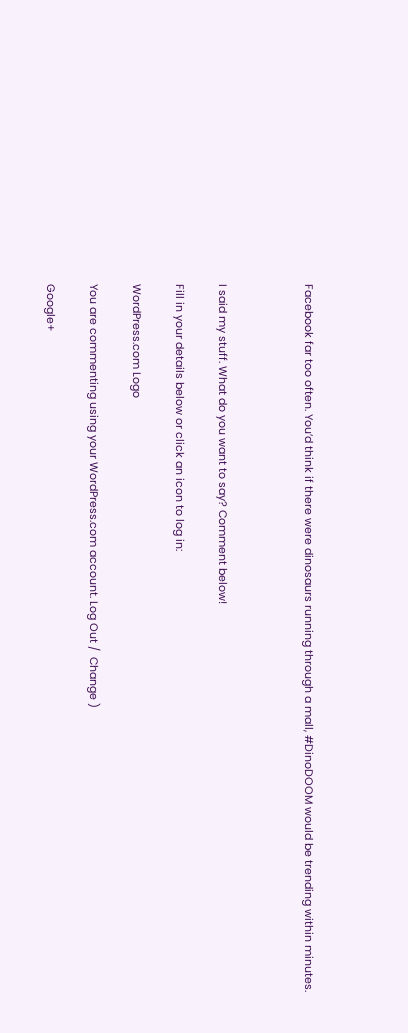Facebook far too often. You’d think if there were dinosaurs running through a mall, #DinoDOOM would be trending within minutes.



I said my stuff. What do you want to say? Comment below!

Fill in your details below or click an icon to log in:

WordPress.com Logo

You are commenting using your WordPress.com account. Log Out /  Change )

Google+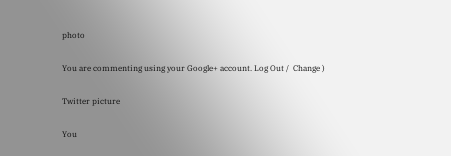photo

You are commenting using your Google+ account. Log Out /  Change )

Twitter picture

You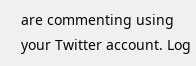are commenting using your Twitter account. Log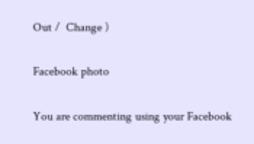Out /  Change )

Facebook photo

You are commenting using your Facebook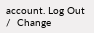account. Log Out /  Change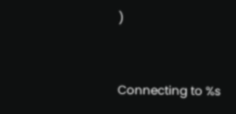)


Connecting to %s